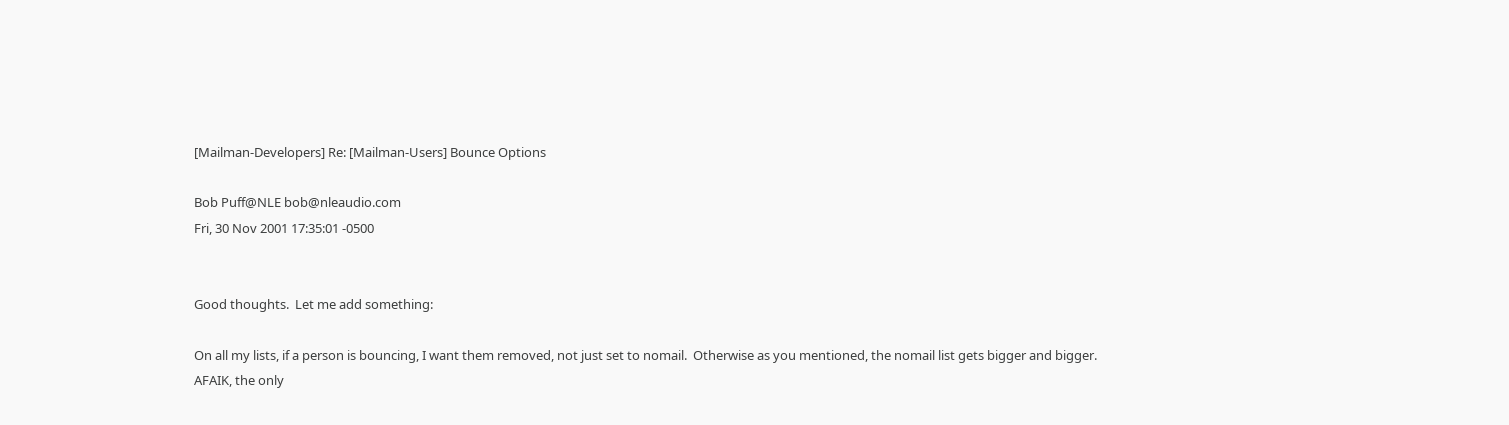[Mailman-Developers] Re: [Mailman-Users] Bounce Options

Bob Puff@NLE bob@nleaudio.com
Fri, 30 Nov 2001 17:35:01 -0500


Good thoughts.  Let me add something:

On all my lists, if a person is bouncing, I want them removed, not just set to nomail.  Otherwise as you mentioned, the nomail list gets bigger and bigger.  AFAIK, the only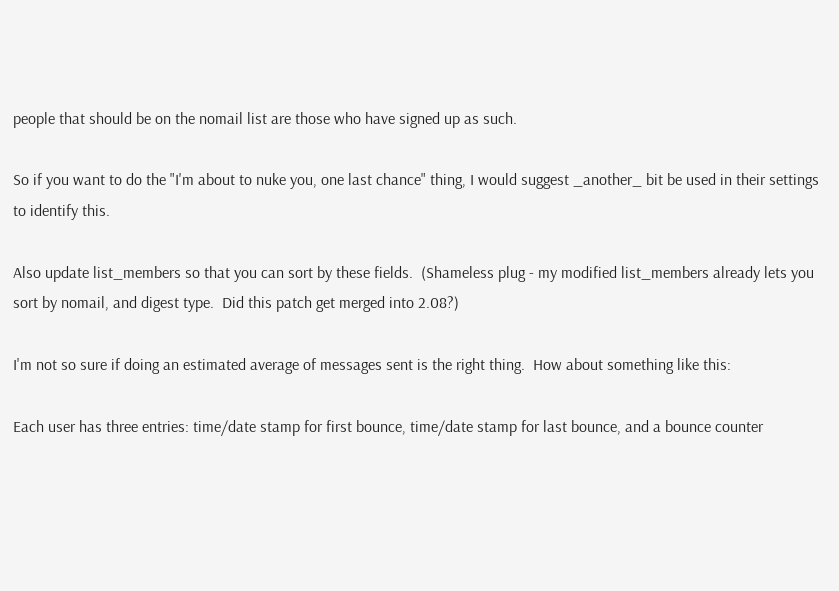people that should be on the nomail list are those who have signed up as such.

So if you want to do the "I'm about to nuke you, one last chance" thing, I would suggest _another_ bit be used in their settings to identify this.

Also update list_members so that you can sort by these fields.  (Shameless plug - my modified list_members already lets you sort by nomail, and digest type.  Did this patch get merged into 2.08?)

I'm not so sure if doing an estimated average of messages sent is the right thing.  How about something like this:

Each user has three entries: time/date stamp for first bounce, time/date stamp for last bounce, and a bounce counter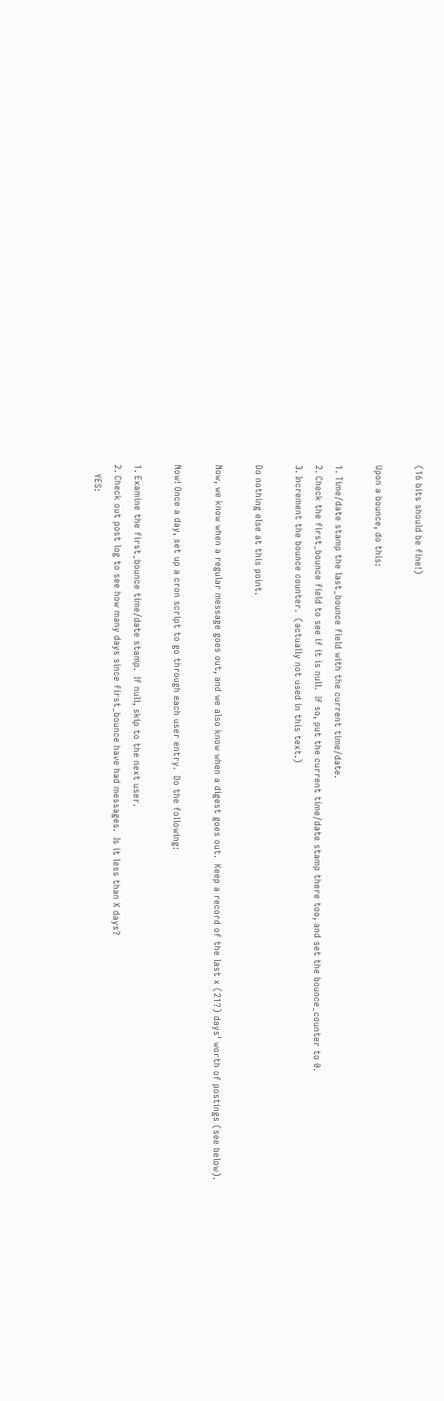(16 bits should be fine!)

Upon a bounce, do this:

1. Time/date stamp the last_bounce field with the current time/date.
2. Check the first_bounce field to see if it is null.  If so, put the current time/date stamp there too, and set the bounce_counter to 0.
3. Increment the bounce counter.  (actually not used in this text.)

Do nothing else at this point.

Now, we know when a regular message goes out, and we also know when a digest goes out.  Keep a record of the last x (21?) days' worth of postings (see below).

Now! Once a day, set up a cron script to go through each user entry.  Do the following:

1. Examine the first_bounce time/date stamp.  If null, skip to the next user.
2. Check out post log to see how many days since first_bounce have had messages.  Is it less than X days?
   YES: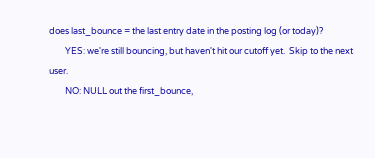does last_bounce = the last entry date in the posting log (or today)?
        YES: we're still bouncing, but haven't hit our cutoff yet.  Skip to the next user.
        NO: NULL out the first_bounce,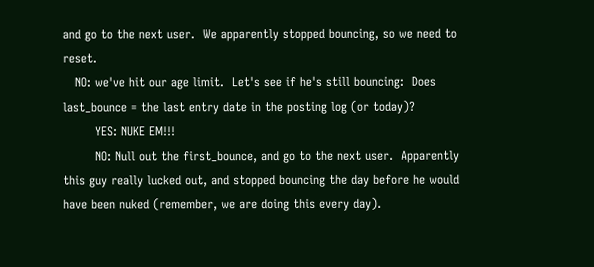and go to the next user.  We apparently stopped bouncing, so we need to reset.
   NO: we've hit our age limit.  Let's see if he's still bouncing:  Does last_bounce = the last entry date in the posting log (or today)?
        YES: NUKE EM!!!
        NO: Null out the first_bounce, and go to the next user.  Apparently this guy really lucked out, and stopped bouncing the day before he would have been nuked (remember, we are doing this every day).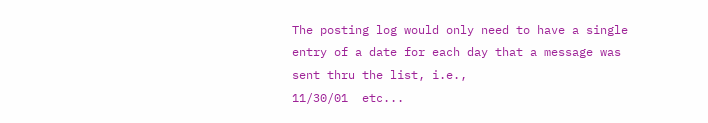The posting log would only need to have a single entry of a date for each day that a message was sent thru the list, i.e.,
11/30/01  etc...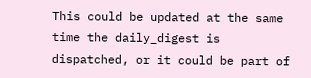This could be updated at the same time the daily_digest is dispatched, or it could be part of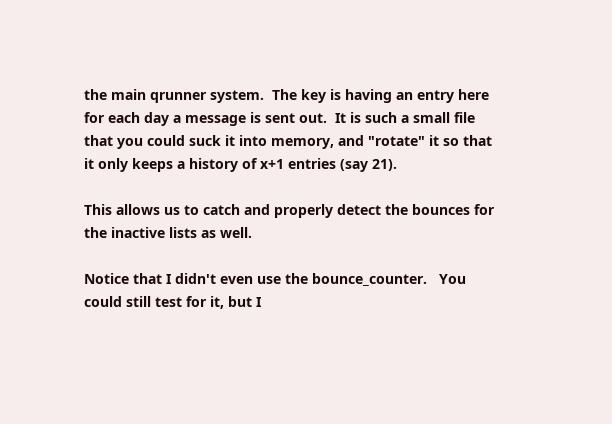the main qrunner system.  The key is having an entry here for each day a message is sent out.  It is such a small file that you could suck it into memory, and "rotate" it so that it only keeps a history of x+1 entries (say 21).

This allows us to catch and properly detect the bounces for the inactive lists as well.

Notice that I didn't even use the bounce_counter.   You could still test for it, but I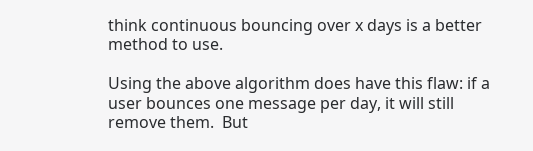think continuous bouncing over x days is a better method to use.

Using the above algorithm does have this flaw: if a user bounces one message per day, it will still remove them.  But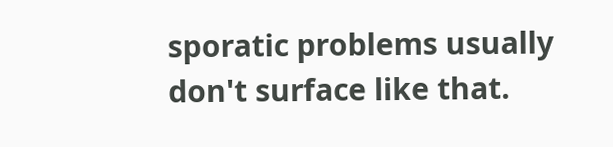sporatic problems usually don't surface like that.